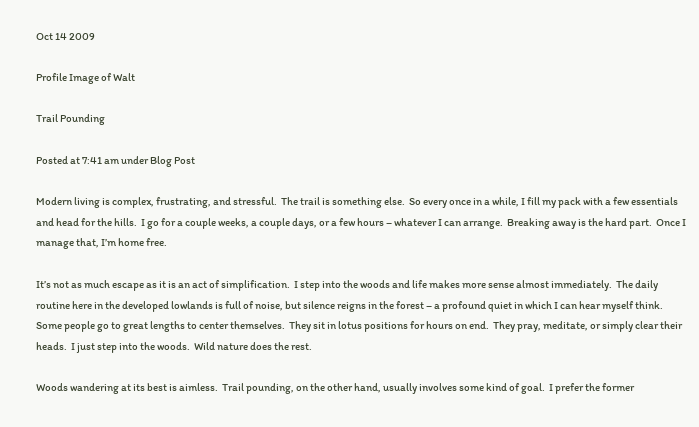Oct 14 2009

Profile Image of Walt

Trail Pounding

Posted at 7:41 am under Blog Post

Modern living is complex, frustrating, and stressful.  The trail is something else.  So every once in a while, I fill my pack with a few essentials and head for the hills.  I go for a couple weeks, a couple days, or a few hours – whatever I can arrange.  Breaking away is the hard part.  Once I manage that, I’m home free.

It’s not as much escape as it is an act of simplification.  I step into the woods and life makes more sense almost immediately.  The daily routine here in the developed lowlands is full of noise, but silence reigns in the forest – a profound quiet in which I can hear myself think.  Some people go to great lengths to center themselves.  They sit in lotus positions for hours on end.  They pray, meditate, or simply clear their heads.  I just step into the woods.  Wild nature does the rest.

Woods wandering at its best is aimless.  Trail pounding, on the other hand, usually involves some kind of goal.  I prefer the former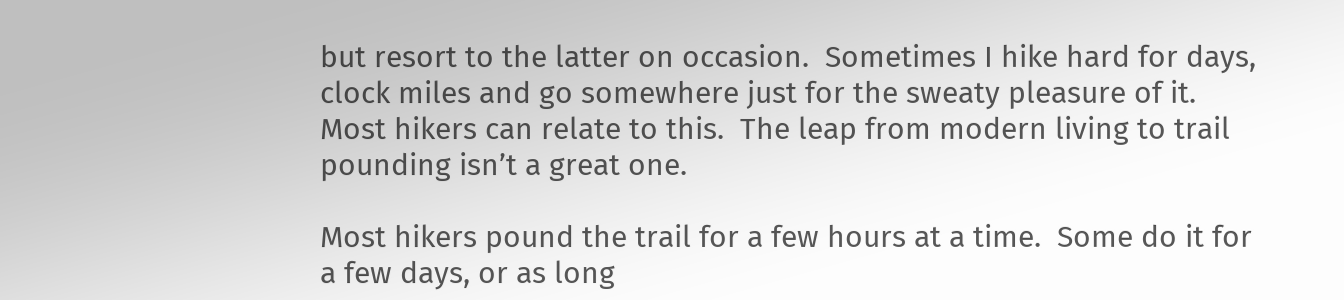but resort to the latter on occasion.  Sometimes I hike hard for days, clock miles and go somewhere just for the sweaty pleasure of it.  Most hikers can relate to this.  The leap from modern living to trail pounding isn’t a great one.

Most hikers pound the trail for a few hours at a time.  Some do it for a few days, or as long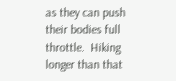as they can push their bodies full throttle.  Hiking longer than that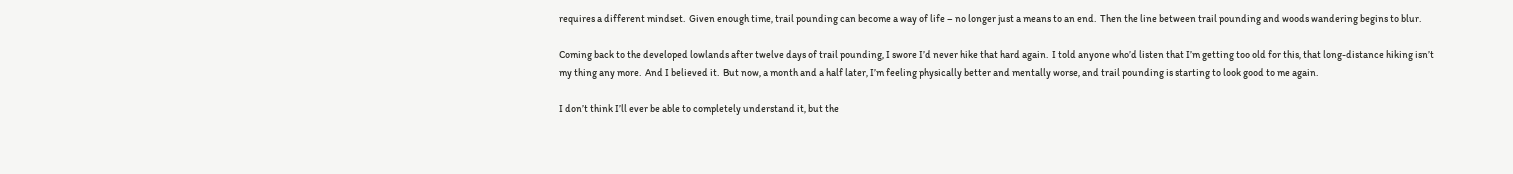requires a different mindset.  Given enough time, trail pounding can become a way of life – no longer just a means to an end.  Then the line between trail pounding and woods wandering begins to blur.

Coming back to the developed lowlands after twelve days of trail pounding, I swore I’d never hike that hard again.  I told anyone who’d listen that I’m getting too old for this, that long-distance hiking isn’t my thing any more.  And I believed it.  But now, a month and a half later, I’m feeling physically better and mentally worse, and trail pounding is starting to look good to me again.

I don’t think I’ll ever be able to completely understand it, but the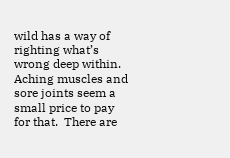wild has a way of righting what’s wrong deep within.  Aching muscles and sore joints seem a small price to pay for that.  There are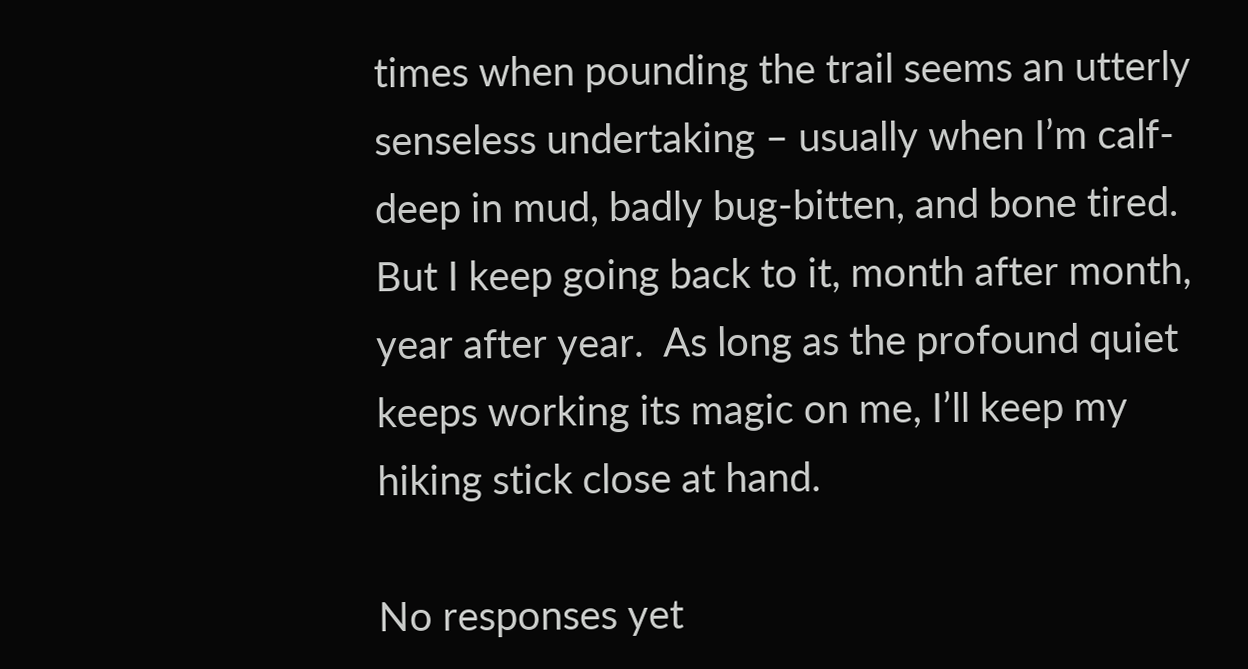times when pounding the trail seems an utterly senseless undertaking – usually when I’m calf-deep in mud, badly bug-bitten, and bone tired.  But I keep going back to it, month after month, year after year.  As long as the profound quiet keeps working its magic on me, I’ll keep my hiking stick close at hand.

No responses yet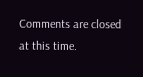Comments are closed at this time.